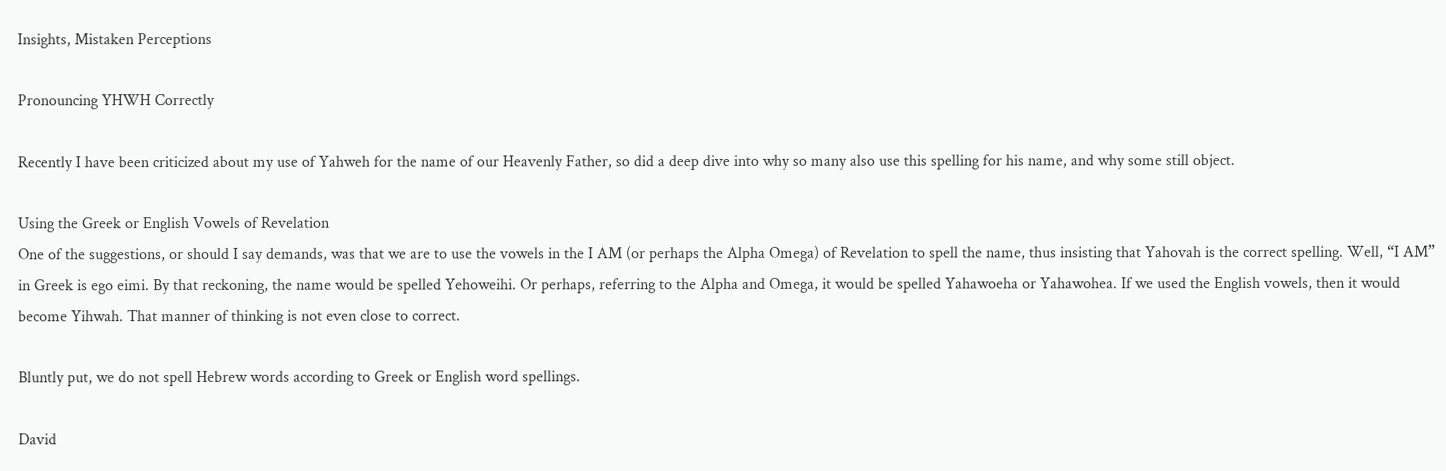Insights, Mistaken Perceptions

Pronouncing YHWH Correctly

Recently I have been criticized about my use of Yahweh for the name of our Heavenly Father, so did a deep dive into why so many also use this spelling for his name, and why some still object.

Using the Greek or English Vowels of Revelation
One of the suggestions, or should I say demands, was that we are to use the vowels in the I AM (or perhaps the Alpha Omega) of Revelation to spell the name, thus insisting that Yahovah is the correct spelling. Well, “I AM” in Greek is ego eimi. By that reckoning, the name would be spelled Yehoweihi. Or perhaps, referring to the Alpha and Omega, it would be spelled Yahawoeha or Yahawohea. If we used the English vowels, then it would become Yihwah. That manner of thinking is not even close to correct.

Bluntly put, we do not spell Hebrew words according to Greek or English word spellings.

David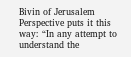Bivin of Jerusalem Perspective puts it this way: “In any attempt to understand the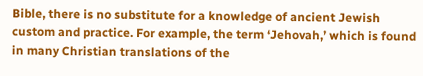Bible, there is no substitute for a knowledge of ancient Jewish custom and practice. For example, the term ‘Jehovah,’ which is found in many Christian translations of the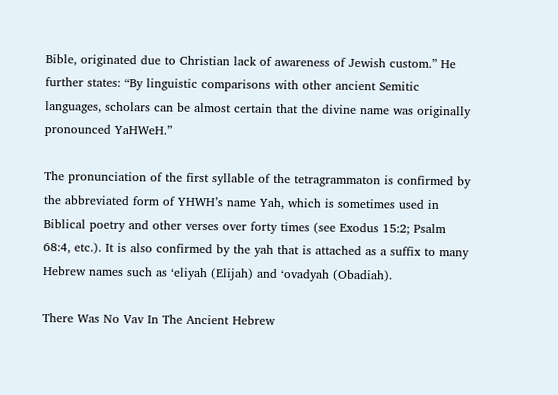Bible, originated due to Christian lack of awareness of Jewish custom.” He further states: “By linguistic comparisons with other ancient Semitic languages, scholars can be almost certain that the divine name was originally pronounced YaHWeH.”

The pronunciation of the first syllable of the tetragrammaton is confirmed by the abbreviated form of YHWH’s name Yah, which is sometimes used in Biblical poetry and other verses over forty times (see Exodus 15:2; Psalm 68:4, etc.). It is also confirmed by the yah that is attached as a suffix to many Hebrew names such as ‘eliyah (Elijah) and ‘ovadyah (Obadiah).

There Was No Vav In The Ancient Hebrew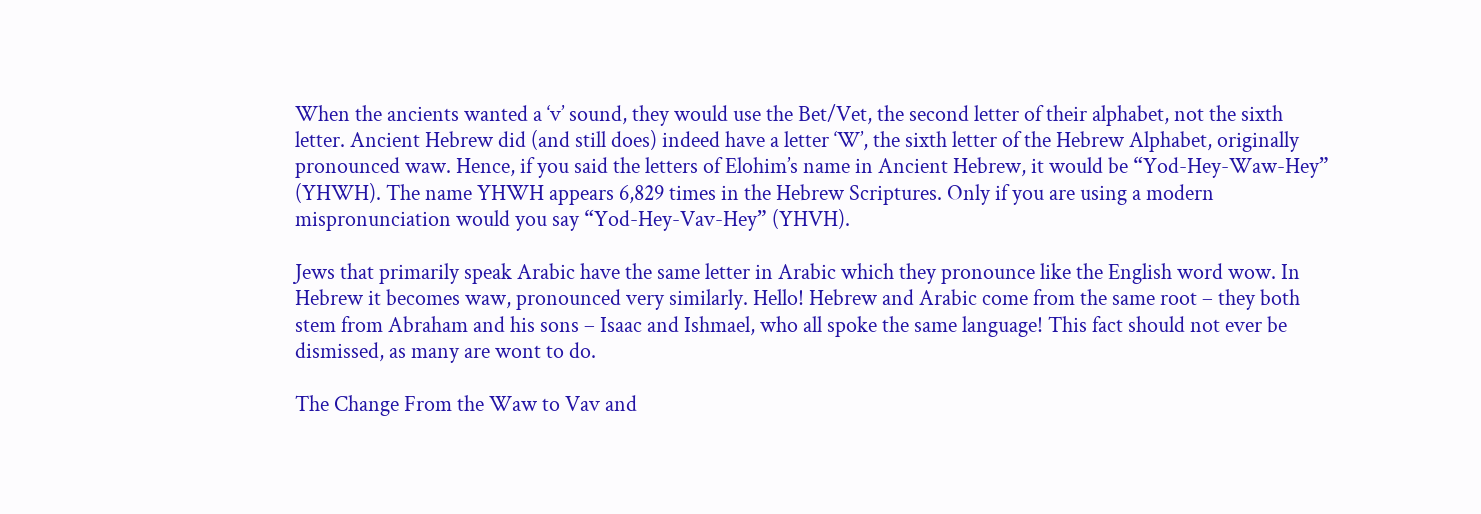When the ancients wanted a ‘v’ sound, they would use the Bet/Vet, the second letter of their alphabet, not the sixth letter. Ancient Hebrew did (and still does) indeed have a letter ‘W’, the sixth letter of the Hebrew Alphabet, originally pronounced waw. Hence, if you said the letters of Elohim’s name in Ancient Hebrew, it would be “Yod-Hey-Waw-Hey” (YHWH). The name YHWH appears 6,829 times in the Hebrew Scriptures. Only if you are using a modern mispronunciation would you say “Yod-Hey-Vav-Hey” (YHVH).

Jews that primarily speak Arabic have the same letter in Arabic which they pronounce like the English word wow. In Hebrew it becomes waw, pronounced very similarly. Hello! Hebrew and Arabic come from the same root – they both stem from Abraham and his sons – Isaac and Ishmael, who all spoke the same language! This fact should not ever be dismissed, as many are wont to do.

The Change From the Waw to Vav and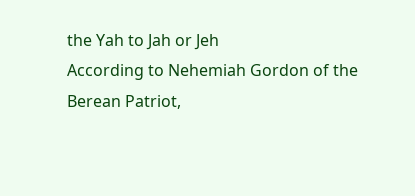the Yah to Jah or Jeh
According to Nehemiah Gordon of the Berean Patriot,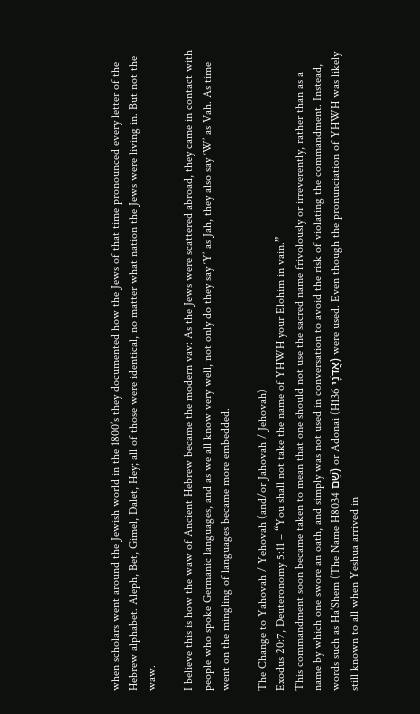when scholars went around the Jewish world in the 1800’s they documented how the Jews of that time pronounced every letter of the Hebrew alphabet. Aleph, Bet, Gimel, Dalet, Hey; all of those were identical, no matter what nation the Jews were living in. But not the waw.

I believe this is how the waw of Ancient Hebrew became the modern vav: As the Jews were scattered abroad, they came in contact with people who spoke Germanic languages, and as we all know very well, not only do they say ‘Y’ as Jah, they also say ‘W’ as Vah. As time went on the mingling of languages became more embedded.

The Change to Yahovah / Yehovah (and/or Jahovah / Jehovah)
Exodus 20:7, Deuteronomy 5:11 – “You shall not take the name of YHWH your Elohim in vain.”
This commandment soon became taken to mean that one should not use the sacred name frivolously or irreverently, rather than as a name by which one swore an oath, and simply was not used in conversation to avoid the risk of violating the commandment. Instead, words such as Ha’Shem (The Name H8034 שֵׁם) or Adonai (H136 אֲדֹנָי) were used. Even though the pronunciation of YHWH was likely still known to all when Yeshua arrived in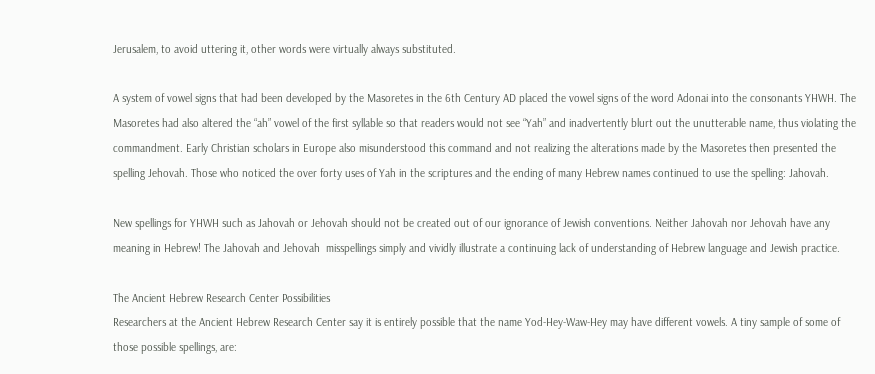Jerusalem, to avoid uttering it, other words were virtually always substituted.

A system of vowel signs that had been developed by the Masoretes in the 6th Century AD placed the vowel signs of the word Adonai into the consonants YHWH. The Masoretes had also altered the “ah” vowel of the first syllable so that readers would not see “Yah” and inadvertently blurt out the unutterable name, thus violating the commandment. Early Christian scholars in Europe also misunderstood this command and not realizing the alterations made by the Masoretes then presented the spelling Jehovah. Those who noticed the over forty uses of Yah in the scriptures and the ending of many Hebrew names continued to use the spelling: Jahovah.

New spellings for YHWH such as Jahovah or Jehovah should not be created out of our ignorance of Jewish conventions. Neither Jahovah nor Jehovah have any meaning in Hebrew! The Jahovah and Jehovah  misspellings simply and vividly illustrate a continuing lack of understanding of Hebrew language and Jewish practice.

The Ancient Hebrew Research Center Possibilities
Researchers at the Ancient Hebrew Research Center say it is entirely possible that the name Yod-Hey-Waw-Hey may have different vowels. A tiny sample of some of those possible spellings, are: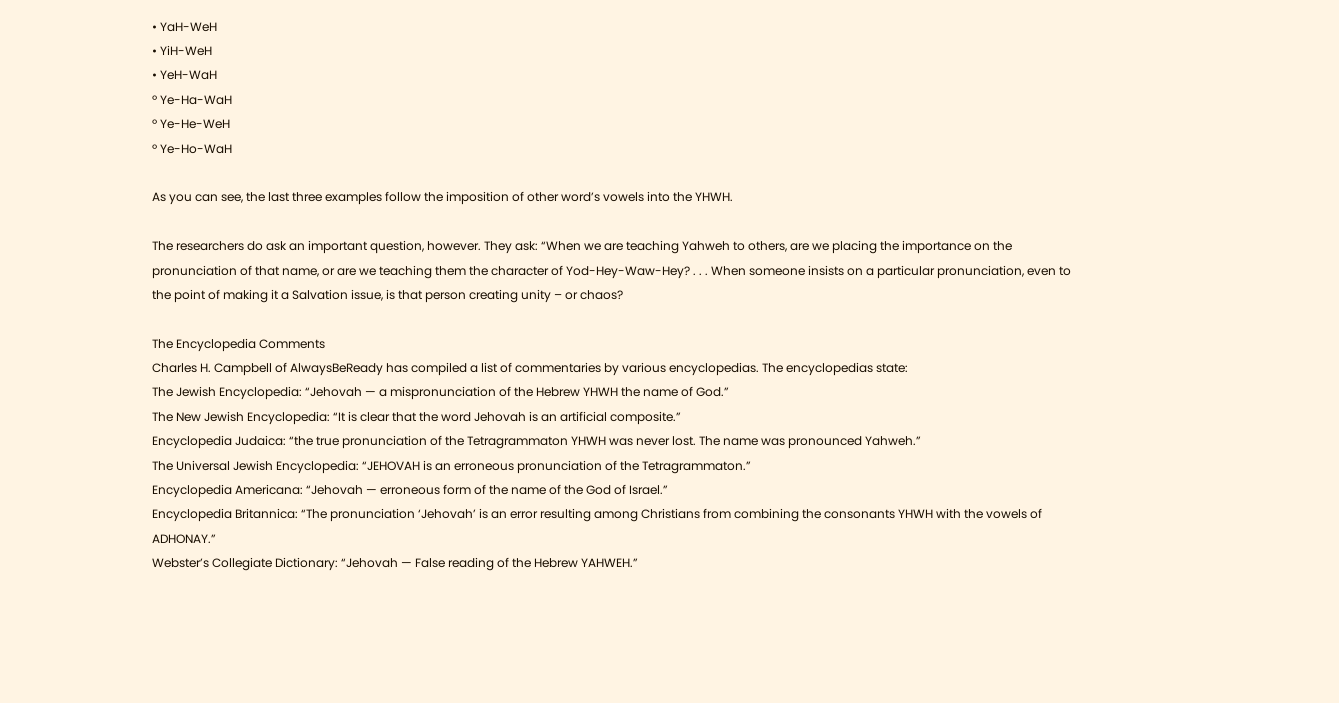• YaH-WeH
• YiH-WeH
• YeH-WaH
º Ye-Ha-WaH
º Ye-He-WeH
º Ye-Ho-WaH

As you can see, the last three examples follow the imposition of other word’s vowels into the YHWH.

The researchers do ask an important question, however. They ask: “When we are teaching Yahweh to others, are we placing the importance on the pronunciation of that name, or are we teaching them the character of Yod-Hey-Waw-Hey? . . . When someone insists on a particular pronunciation, even to the point of making it a Salvation issue, is that person creating unity – or chaos?

The Encyclopedia Comments
Charles H. Campbell of AlwaysBeReady has compiled a list of commentaries by various encyclopedias. The encyclopedias state:
The Jewish Encyclopedia: “Jehovah — a mispronunciation of the Hebrew YHWH the name of God.”
The New Jewish Encyclopedia: “It is clear that the word Jehovah is an artificial composite.”
Encyclopedia Judaica: “the true pronunciation of the Tetragrammaton YHWH was never lost. The name was pronounced Yahweh.”
The Universal Jewish Encyclopedia: “JEHOVAH is an erroneous pronunciation of the Tetragrammaton.”
Encyclopedia Americana: “Jehovah — erroneous form of the name of the God of Israel.”
Encyclopedia Britannica: “The pronunciation ‘Jehovah’ is an error resulting among Christians from combining the consonants YHWH with the vowels of ADHONAY.”
Webster’s Collegiate Dictionary: “Jehovah — False reading of the Hebrew YAHWEH.”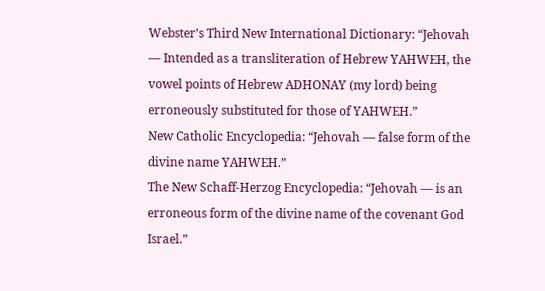Webster’s Third New International Dictionary: “Jehovah — Intended as a transliteration of Hebrew YAHWEH, the vowel points of Hebrew ADHONAY (my lord) being erroneously substituted for those of YAHWEH.”
New Catholic Encyclopedia: “Jehovah — false form of the divine name YAHWEH.”
The New Schaff-Herzog Encyclopedia: “Jehovah — is an erroneous form of the divine name of the covenant God Israel.”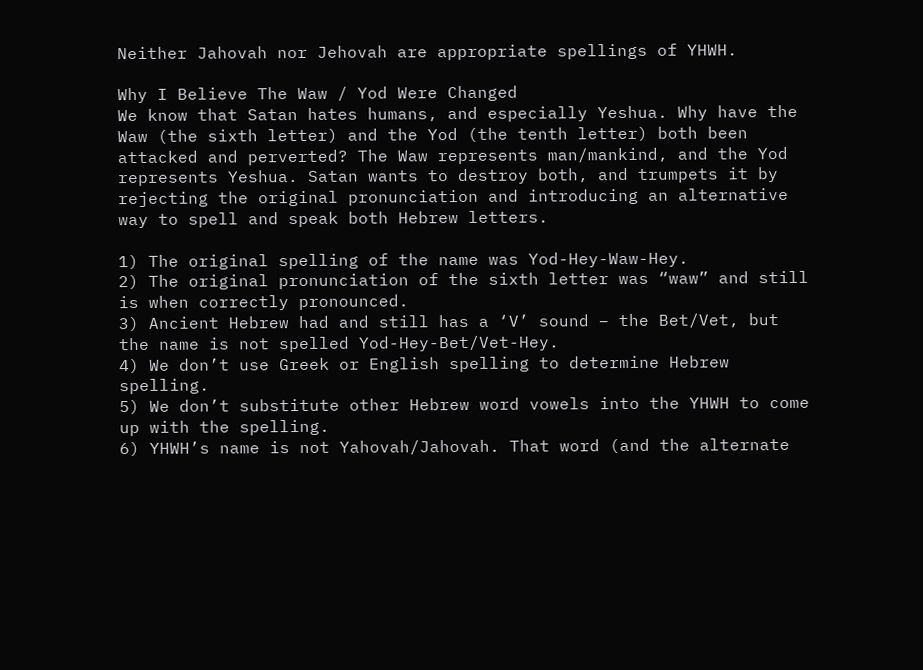Neither Jahovah nor Jehovah are appropriate spellings of YHWH.

Why I Believe The Waw / Yod Were Changed
We know that Satan hates humans, and especially Yeshua. Why have the Waw (the sixth letter) and the Yod (the tenth letter) both been attacked and perverted? The Waw represents man/mankind, and the Yod represents Yeshua. Satan wants to destroy both, and trumpets it by rejecting the original pronunciation and introducing an alternative way to spell and speak both Hebrew letters.

1) The original spelling of the name was Yod-Hey-Waw-Hey.
2) The original pronunciation of the sixth letter was “waw” and still is when correctly pronounced.
3) Ancient Hebrew had and still has a ‘V’ sound – the Bet/Vet, but the name is not spelled Yod-Hey-Bet/Vet-Hey.
4) We don’t use Greek or English spelling to determine Hebrew spelling.
5) We don’t substitute other Hebrew word vowels into the YHWH to come up with the spelling.
6) YHWH’s name is not Yahovah/Jahovah. That word (and the alternate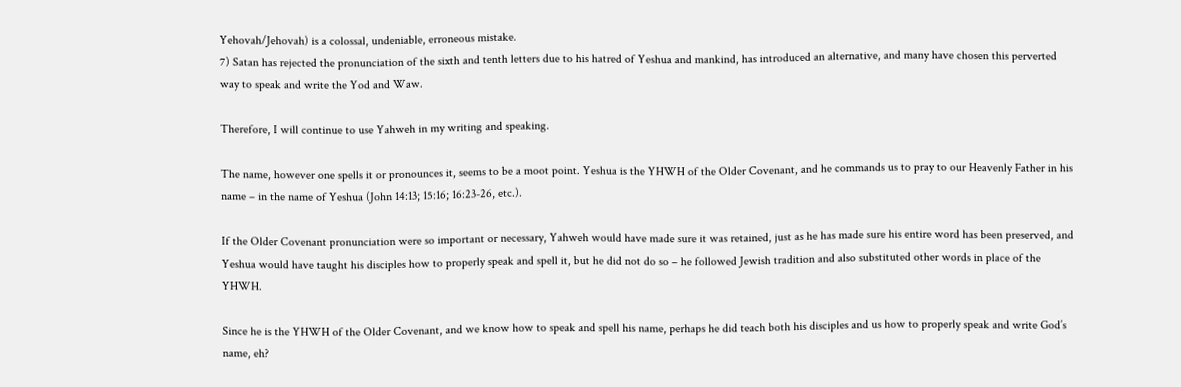Yehovah/Jehovah) is a colossal, undeniable, erroneous mistake.
7) Satan has rejected the pronunciation of the sixth and tenth letters due to his hatred of Yeshua and mankind, has introduced an alternative, and many have chosen this perverted way to speak and write the Yod and Waw.

Therefore, I will continue to use Yahweh in my writing and speaking.

The name, however one spells it or pronounces it, seems to be a moot point. Yeshua is the YHWH of the Older Covenant, and he commands us to pray to our Heavenly Father in his name – in the name of Yeshua (John 14:13; 15:16; 16:23-26, etc.).

If the Older Covenant pronunciation were so important or necessary, Yahweh would have made sure it was retained, just as he has made sure his entire word has been preserved, and Yeshua would have taught his disciples how to properly speak and spell it, but he did not do so – he followed Jewish tradition and also substituted other words in place of the YHWH.

Since he is the YHWH of the Older Covenant, and we know how to speak and spell his name, perhaps he did teach both his disciples and us how to properly speak and write God’s name, eh?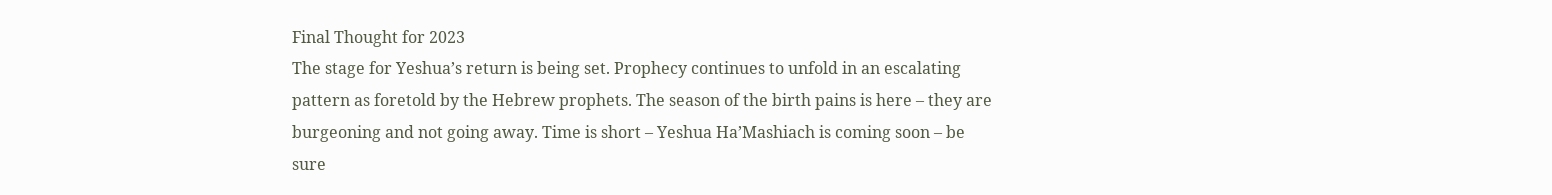Final Thought for 2023
The stage for Yeshua’s return is being set. Prophecy continues to unfold in an escalating pattern as foretold by the Hebrew prophets. The season of the birth pains is here – they are burgeoning and not going away. Time is short – Yeshua Ha’Mashiach is coming soon – be sure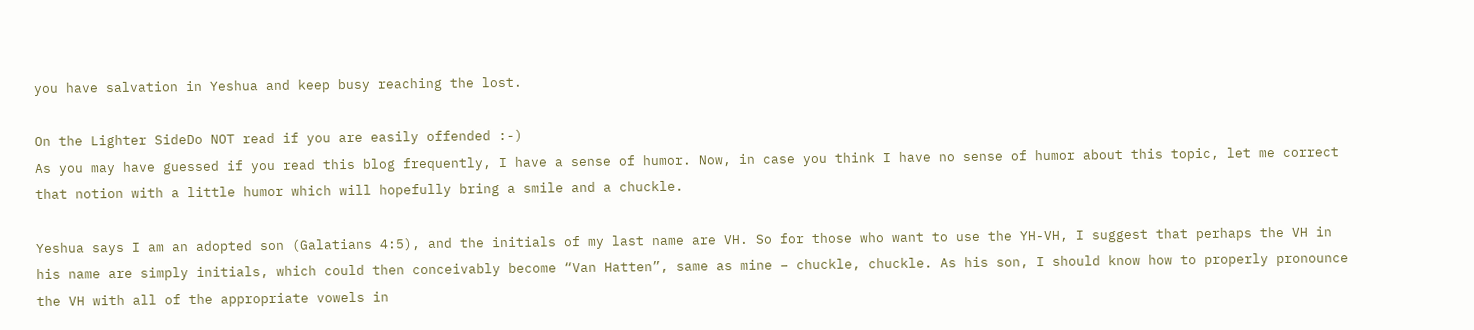you have salvation in Yeshua and keep busy reaching the lost.

On the Lighter SideDo NOT read if you are easily offended :-)
As you may have guessed if you read this blog frequently, I have a sense of humor. Now, in case you think I have no sense of humor about this topic, let me correct that notion with a little humor which will hopefully bring a smile and a chuckle.

Yeshua says I am an adopted son (Galatians 4:5), and the initials of my last name are VH. So for those who want to use the YH-VH, I suggest that perhaps the VH in his name are simply initials, which could then conceivably become “Van Hatten”, same as mine – chuckle, chuckle. As his son, I should know how to properly pronounce the VH with all of the appropriate vowels in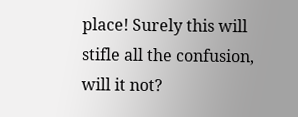place! Surely this will stifle all the confusion, will it not?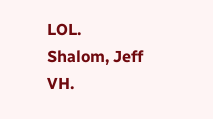LOL. Shalom, Jeff VH.